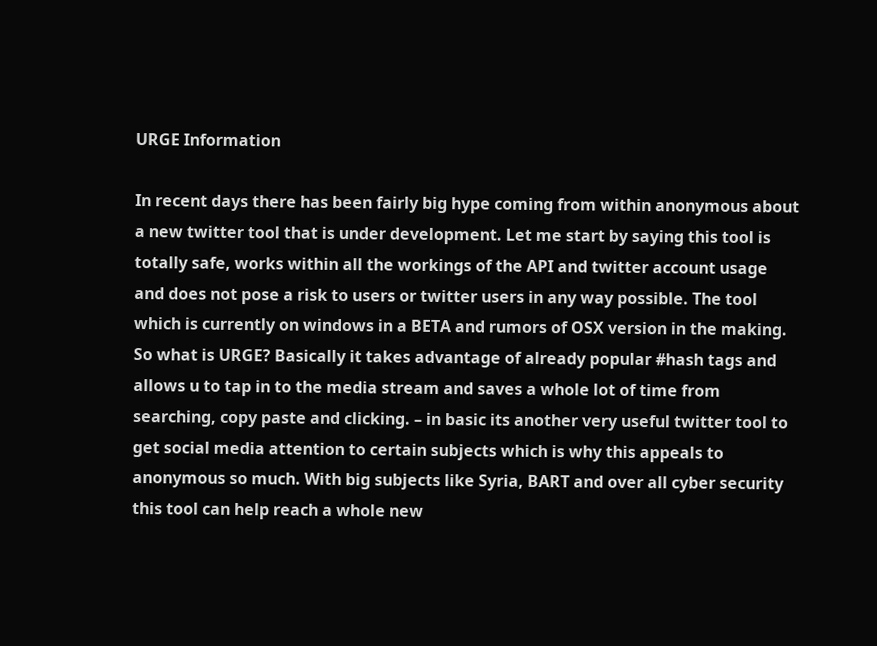URGE Information

In recent days there has been fairly big hype coming from within anonymous about a new twitter tool that is under development. Let me start by saying this tool is totally safe, works within all the workings of the API and twitter account usage and does not pose a risk to users or twitter users in any way possible. The tool which is currently on windows in a BETA and rumors of OSX version in the making. So what is URGE? Basically it takes advantage of already popular #hash tags and allows u to tap in to the media stream and saves a whole lot of time from searching, copy paste and clicking. – in basic its another very useful twitter tool to get social media attention to certain subjects which is why this appeals to anonymous so much. With big subjects like Syria, BART and over all cyber security this tool can help reach a whole new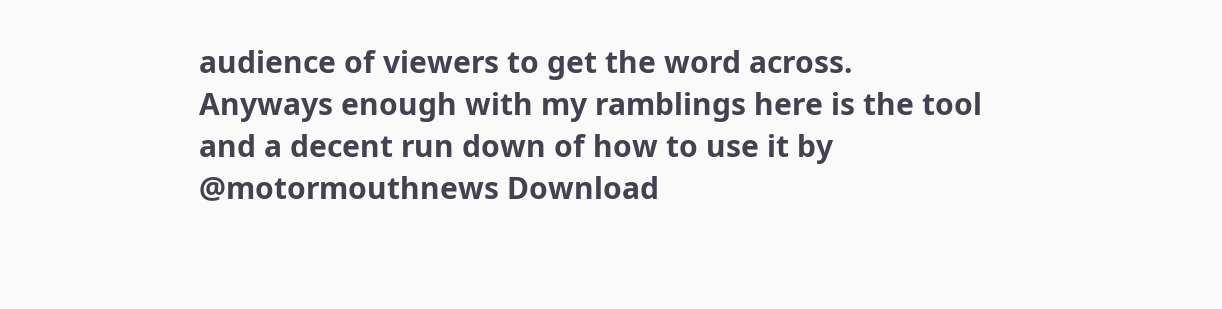audience of viewers to get the word across. Anyways enough with my ramblings here is the tool and a decent run down of how to use it by @motormouthnews Download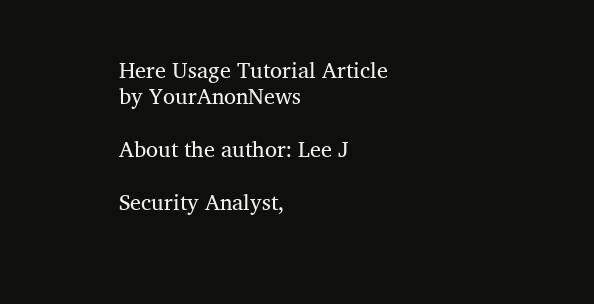Here Usage Tutorial Article by YourAnonNews

About the author: Lee J

Security Analyst,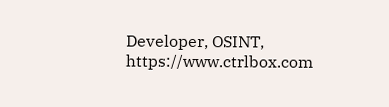Developer, OSINT, https://www.ctrlbox.com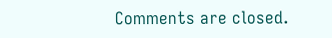Comments are closed.